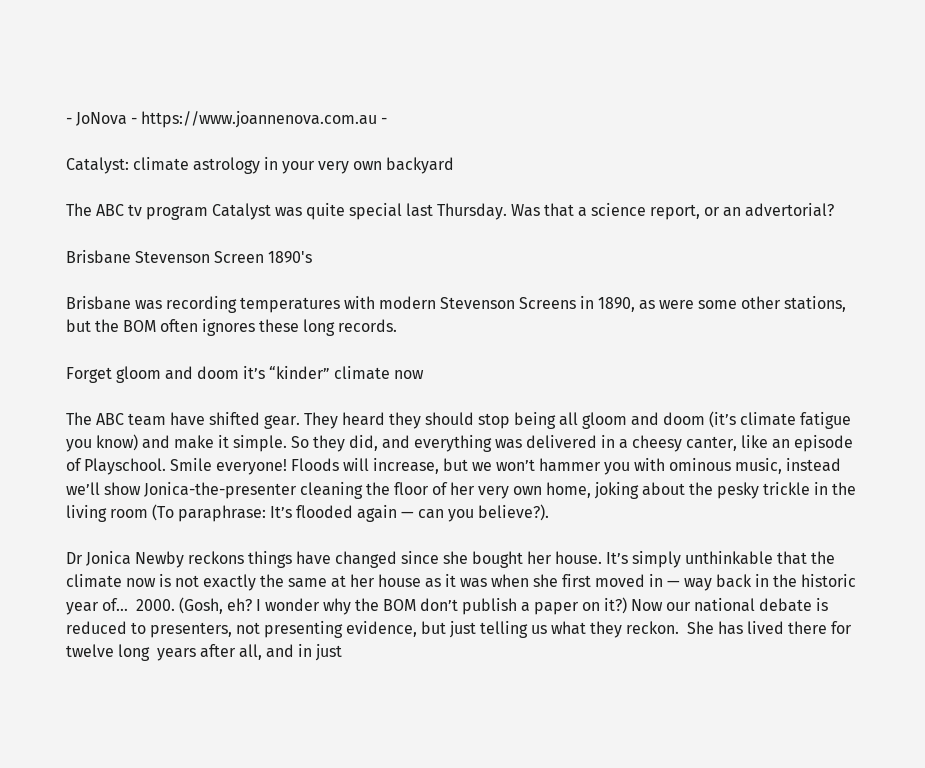- JoNova - https://www.joannenova.com.au -

Catalyst: climate astrology in your very own backyard

The ABC tv program Catalyst was quite special last Thursday. Was that a science report, or an advertorial?

Brisbane Stevenson Screen 1890's

Brisbane was recording temperatures with modern Stevenson Screens in 1890, as were some other stations, but the BOM often ignores these long records.

Forget gloom and doom it’s “kinder” climate now

The ABC team have shifted gear. They heard they should stop being all gloom and doom (it’s climate fatigue you know) and make it simple. So they did, and everything was delivered in a cheesy canter, like an episode of Playschool. Smile everyone! Floods will increase, but we won’t hammer you with ominous music, instead we’ll show Jonica-the-presenter cleaning the floor of her very own home, joking about the pesky trickle in the living room (To paraphrase: It’s flooded again — can you believe?).

Dr Jonica Newby reckons things have changed since she bought her house. It’s simply unthinkable that the climate now is not exactly the same at her house as it was when she first moved in — way back in the historic year of…  2000. (Gosh, eh? I wonder why the BOM don’t publish a paper on it?) Now our national debate is reduced to presenters, not presenting evidence, but just telling us what they reckon.  She has lived there for twelve long  years after all, and in just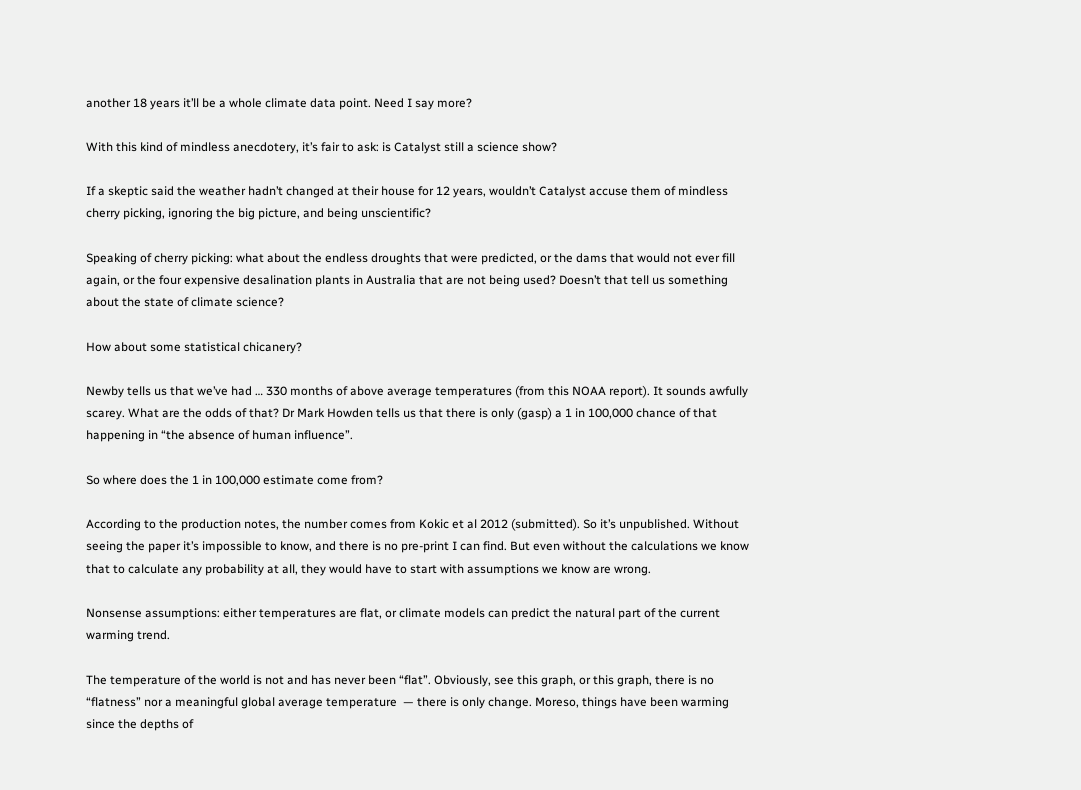another 18 years it’ll be a whole climate data point. Need I say more?

With this kind of mindless anecdotery, it’s fair to ask: is Catalyst still a science show?

If a skeptic said the weather hadn’t changed at their house for 12 years, wouldn’t Catalyst accuse them of mindless cherry picking, ignoring the big picture, and being unscientific?

Speaking of cherry picking: what about the endless droughts that were predicted, or the dams that would not ever fill again, or the four expensive desalination plants in Australia that are not being used? Doesn’t that tell us something about the state of climate science?

How about some statistical chicanery?

Newby tells us that we’ve had … 330 months of above average temperatures (from this NOAA report). It sounds awfully scarey. What are the odds of that? Dr Mark Howden tells us that there is only (gasp) a 1 in 100,000 chance of that happening in “the absence of human influence”.

So where does the 1 in 100,000 estimate come from?

According to the production notes, the number comes from Kokic et al 2012 (submitted). So it’s unpublished. Without seeing the paper it’s impossible to know, and there is no pre-print I can find. But even without the calculations we know that to calculate any probability at all, they would have to start with assumptions we know are wrong.

Nonsense assumptions: either temperatures are flat, or climate models can predict the natural part of the current warming trend.

The temperature of the world is not and has never been “flat”. Obviously, see this graph, or this graph, there is no “flatness” nor a meaningful global average temperature  — there is only change. Moreso, things have been warming since the depths of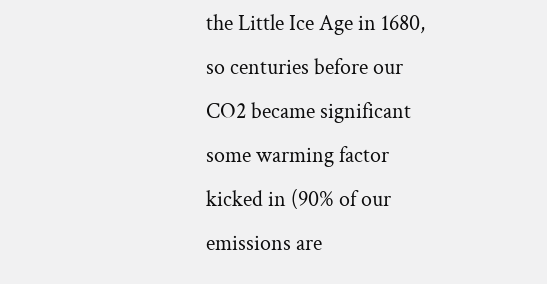the Little Ice Age in 1680, so centuries before our CO2 became significant some warming factor kicked in (90% of our emissions are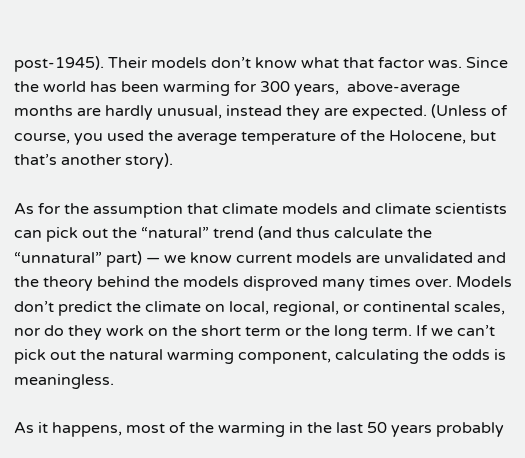post-1945). Their models don’t know what that factor was. Since the world has been warming for 300 years,  above-average months are hardly unusual, instead they are expected. (Unless of course, you used the average temperature of the Holocene, but that’s another story).

As for the assumption that climate models and climate scientists can pick out the “natural” trend (and thus calculate the “unnatural” part) — we know current models are unvalidated and the theory behind the models disproved many times over. Models don’t predict the climate on local, regional, or continental scales, nor do they work on the short term or the long term. If we can’t pick out the natural warming component, calculating the odds is meaningless.

As it happens, most of the warming in the last 50 years probably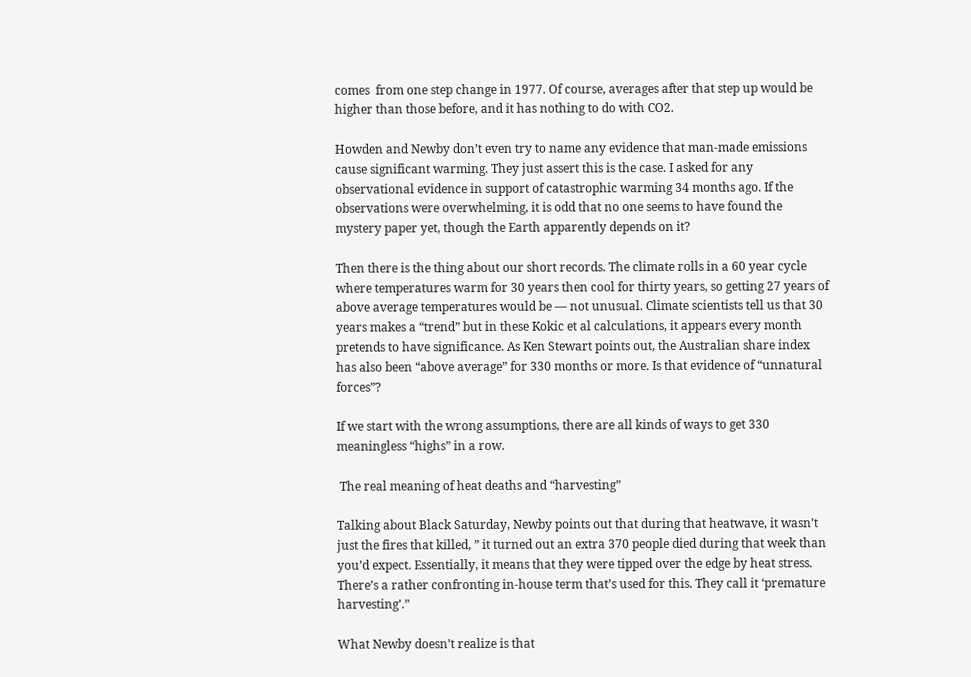comes  from one step change in 1977. Of course, averages after that step up would be higher than those before, and it has nothing to do with CO2.

Howden and Newby don’t even try to name any evidence that man-made emissions cause significant warming. They just assert this is the case. I asked for any observational evidence in support of catastrophic warming 34 months ago. If the observations were overwhelming, it is odd that no one seems to have found the mystery paper yet, though the Earth apparently depends on it?

Then there is the thing about our short records. The climate rolls in a 60 year cycle where temperatures warm for 30 years then cool for thirty years, so getting 27 years of above average temperatures would be — not unusual. Climate scientists tell us that 30 years makes a “trend” but in these Kokic et al calculations, it appears every month pretends to have significance. As Ken Stewart points out, the Australian share index has also been “above average” for 330 months or more. Is that evidence of “unnatural forces”?

If we start with the wrong assumptions, there are all kinds of ways to get 330 meaningless “highs” in a row.

 The real meaning of heat deaths and “harvesting”

Talking about Black Saturday, Newby points out that during that heatwave, it wasn’t just the fires that killed, ” it turned out an extra 370 people died during that week than you’d expect. Essentially, it means that they were tipped over the edge by heat stress. There’s a rather confronting in-house term that’s used for this. They call it ‘premature harvesting’.”

What Newby doesn’t realize is that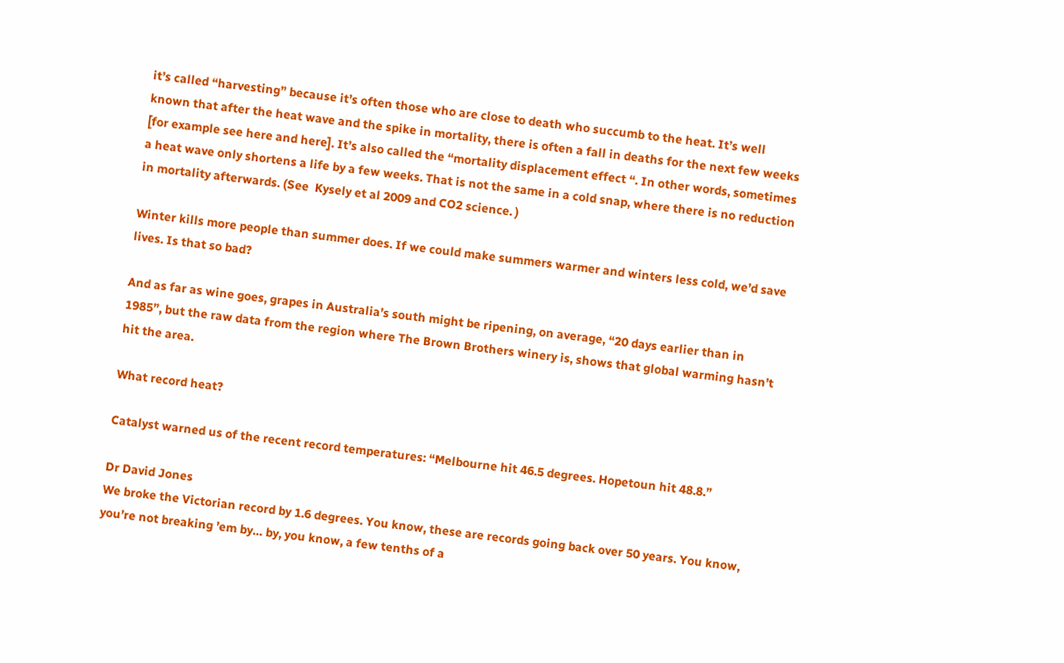it’s called “harvesting” because it’s often those who are close to death who succumb to the heat. It’s well known that after the heat wave and the spike in mortality, there is often a fall in deaths for the next few weeks [for example see here and here]. It’s also called the “mortality displacement effect “. In other words, sometimes a heat wave only shortens a life by a few weeks. That is not the same in a cold snap, where there is no reduction in mortality afterwards. (See  Kysely et al 2009 and CO2 science. )

Winter kills more people than summer does. If we could make summers warmer and winters less cold, we’d save lives. Is that so bad?

And as far as wine goes, grapes in Australia’s south might be ripening, on average, “20 days earlier than in 1985”, but the raw data from the region where The Brown Brothers winery is, shows that global warming hasn’t hit the area.

What record heat?

Catalyst warned us of the recent record temperatures: “Melbourne hit 46.5 degrees. Hopetoun hit 48.8.”

Dr David Jones
We broke the Victorian record by 1.6 degrees. You know, these are records going back over 50 years. You know, you’re not breaking ’em by… by, you know, a few tenths of a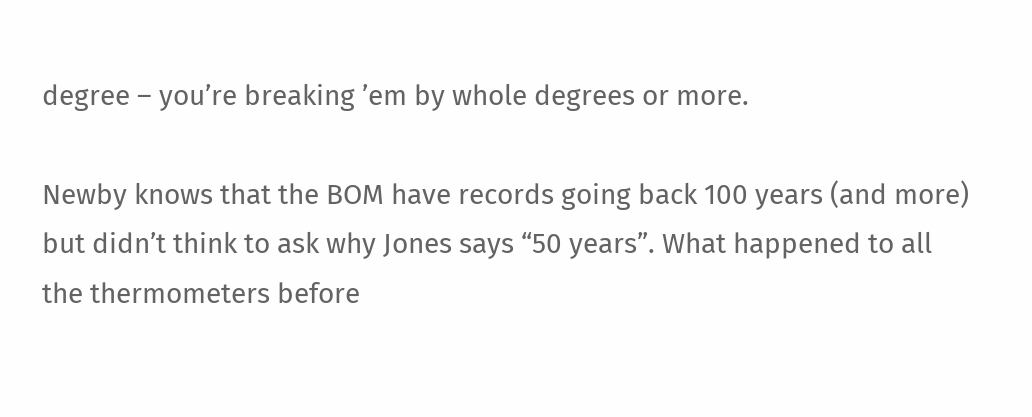degree – you’re breaking ’em by whole degrees or more.

Newby knows that the BOM have records going back 100 years (and more) but didn’t think to ask why Jones says “50 years”. What happened to all the thermometers before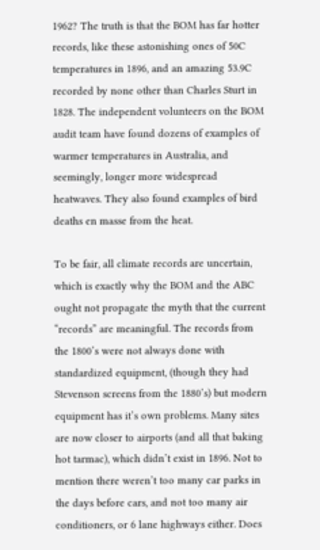1962? The truth is that the BOM has far hotter records, like these astonishing ones of 50C temperatures in 1896, and an amazing 53.9C recorded by none other than Charles Sturt in 1828. The independent volunteers on the BOM audit team have found dozens of examples of warmer temperatures in Australia, and seemingly, longer more widespread heatwaves. They also found examples of bird deaths en masse from the heat.

To be fair, all climate records are uncertain, which is exactly why the BOM and the ABC ought not propagate the myth that the current “records” are meaningful. The records from the 1800’s were not always done with standardized equipment, (though they had Stevenson screens from the 1880’s) but modern equipment has it’s own problems. Many sites are now closer to airports (and all that baking hot tarmac), which didn’t exist in 1896. Not to mention there weren’t too many car parks in the days before cars, and not too many air conditioners, or 6 lane highways either. Does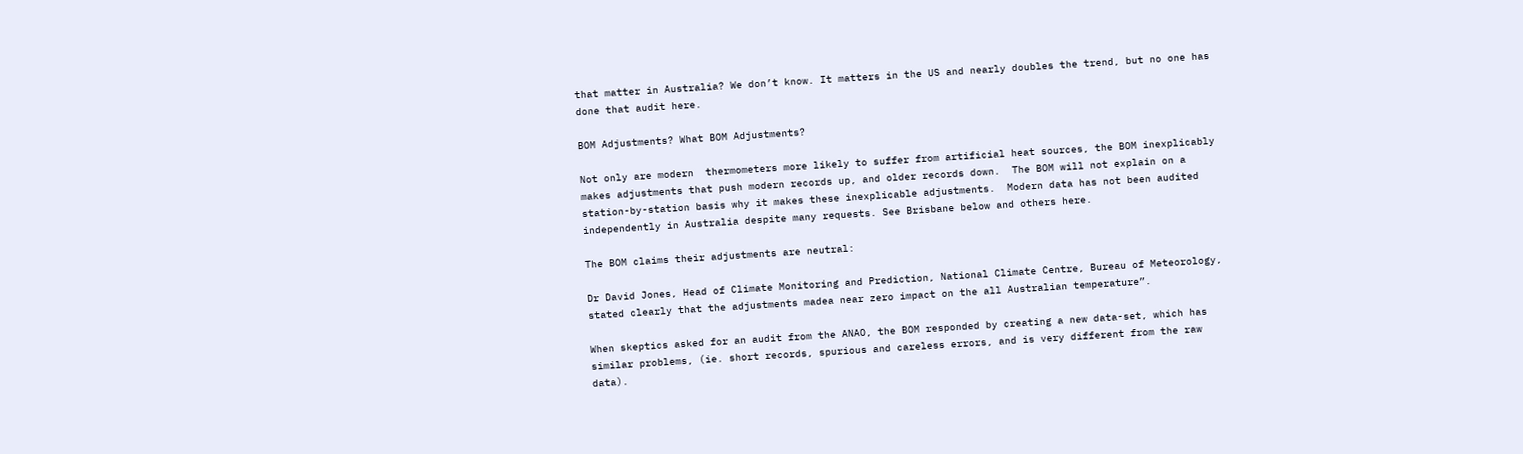that matter in Australia? We don’t know. It matters in the US and nearly doubles the trend, but no one has done that audit here.

BOM Adjustments? What BOM Adjustments?

Not only are modern  thermometers more likely to suffer from artificial heat sources, the BOM inexplicably makes adjustments that push modern records up, and older records down.  The BOM will not explain on a station-by-station basis why it makes these inexplicable adjustments.  Modern data has not been audited independently in Australia despite many requests. See Brisbane below and others here.

The BOM claims their adjustments are neutral:

Dr David Jones, Head of Climate Monitoring and Prediction, National Climate Centre, Bureau of Meteorology, stated clearly that the adjustments madea near zero impact on the all Australian temperature”.

When skeptics asked for an audit from the ANAO, the BOM responded by creating a new data-set, which has similar problems, (ie. short records, spurious and careless errors, and is very different from the raw data).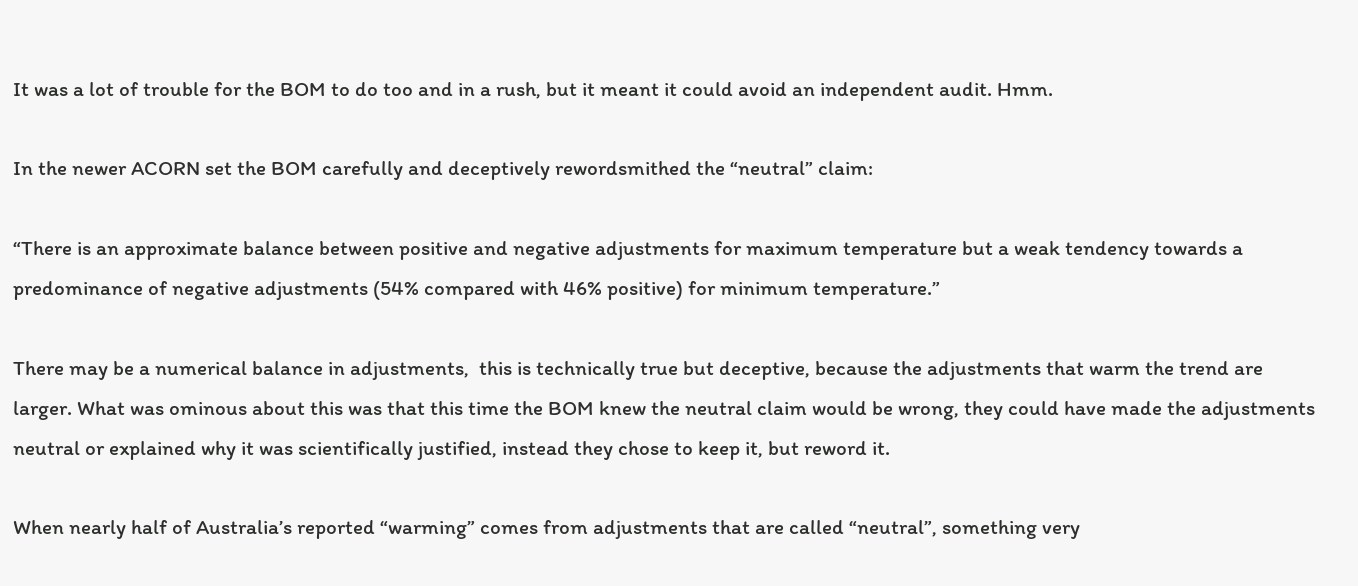It was a lot of trouble for the BOM to do too and in a rush, but it meant it could avoid an independent audit. Hmm.

In the newer ACORN set the BOM carefully and deceptively rewordsmithed the “neutral” claim:

“There is an approximate balance between positive and negative adjustments for maximum temperature but a weak tendency towards a predominance of negative adjustments (54% compared with 46% positive) for minimum temperature.”

There may be a numerical balance in adjustments,  this is technically true but deceptive, because the adjustments that warm the trend are larger. What was ominous about this was that this time the BOM knew the neutral claim would be wrong, they could have made the adjustments neutral or explained why it was scientifically justified, instead they chose to keep it, but reword it.

When nearly half of Australia’s reported “warming” comes from adjustments that are called “neutral”, something very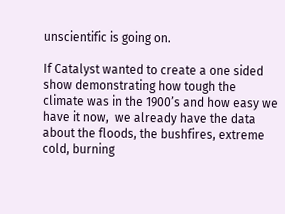unscientific is going on.

If Catalyst wanted to create a one sided show demonstrating how tough the climate was in the 1900’s and how easy we have it now,  we already have the data about the floods, the bushfires, extreme cold, burning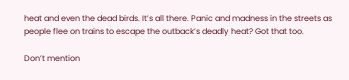heat and even the dead birds. It’s all there. Panic and madness in the streets as people flee on trains to escape the outback’s deadly heat? Got that too.

Don’t mention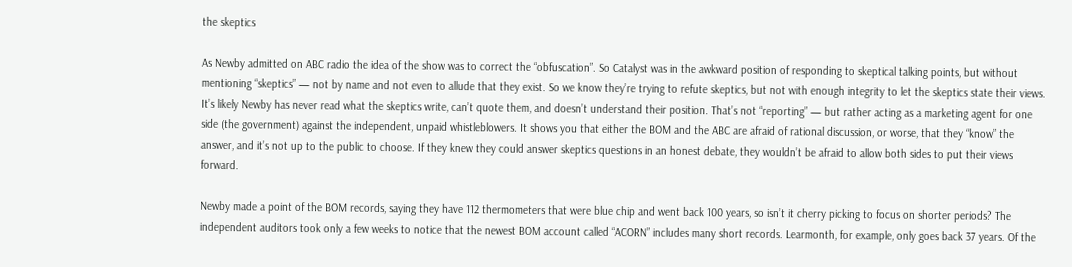the skeptics

As Newby admitted on ABC radio the idea of the show was to correct the “obfuscation”. So Catalyst was in the awkward position of responding to skeptical talking points, but without mentioning “skeptics” — not by name and not even to allude that they exist. So we know they’re trying to refute skeptics, but not with enough integrity to let the skeptics state their views.  It’s likely Newby has never read what the skeptics write, can’t quote them, and doesn’t understand their position. That’s not “reporting” — but rather acting as a marketing agent for one side (the government) against the independent, unpaid whistleblowers. It shows you that either the BOM and the ABC are afraid of rational discussion, or worse, that they “know” the answer, and it’s not up to the public to choose. If they knew they could answer skeptics questions in an honest debate, they wouldn’t be afraid to allow both sides to put their views forward.

Newby made a point of the BOM records, saying they have 112 thermometers that were blue chip and went back 100 years, so isn’t it cherry picking to focus on shorter periods? The independent auditors took only a few weeks to notice that the newest BOM account called “ACORN” includes many short records. Learmonth, for example, only goes back 37 years. Of the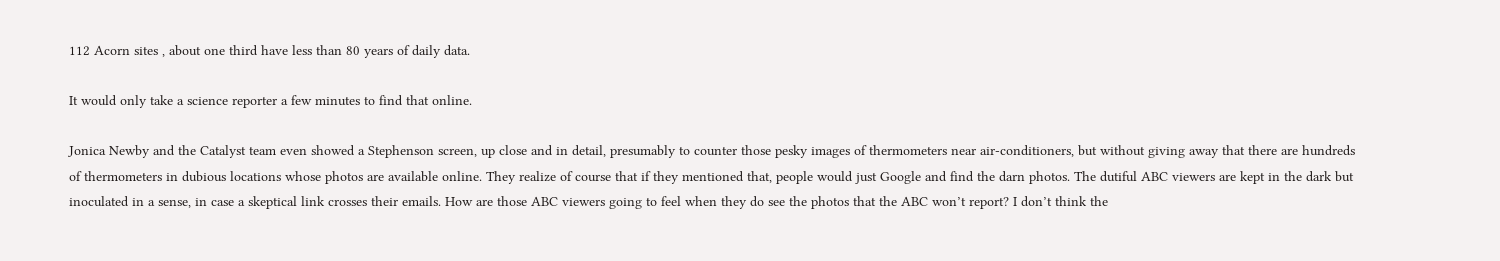112 Acorn sites , about one third have less than 80 years of daily data.

It would only take a science reporter a few minutes to find that online.

Jonica Newby and the Catalyst team even showed a Stephenson screen, up close and in detail, presumably to counter those pesky images of thermometers near air-conditioners, but without giving away that there are hundreds of thermometers in dubious locations whose photos are available online. They realize of course that if they mentioned that, people would just Google and find the darn photos. The dutiful ABC viewers are kept in the dark but inoculated in a sense, in case a skeptical link crosses their emails. How are those ABC viewers going to feel when they do see the photos that the ABC won’t report? I don’t think the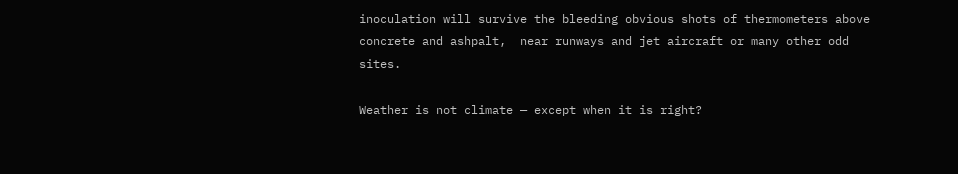inoculation will survive the bleeding obvious shots of thermometers above concrete and ashpalt,  near runways and jet aircraft or many other odd sites.

Weather is not climate — except when it is right?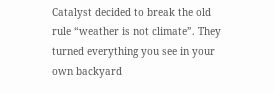Catalyst decided to break the old rule “weather is not climate”. They turned everything you see in your own backyard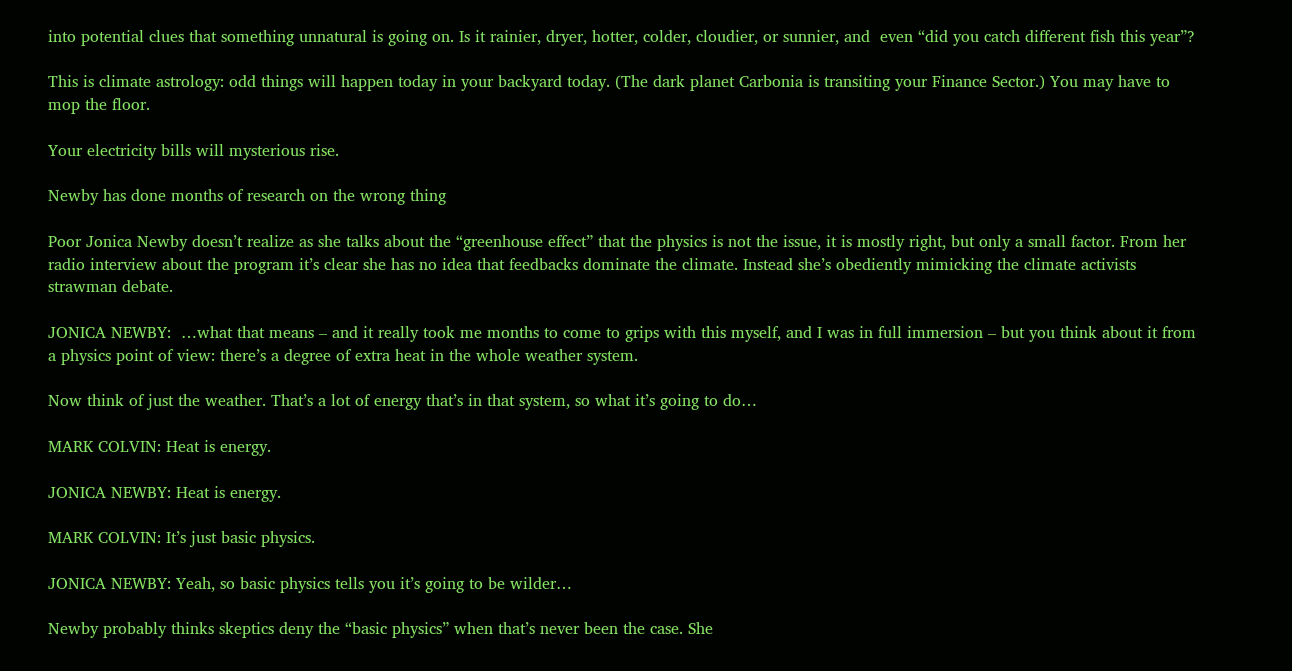into potential clues that something unnatural is going on. Is it rainier, dryer, hotter, colder, cloudier, or sunnier, and  even “did you catch different fish this year”?

This is climate astrology: odd things will happen today in your backyard today. (The dark planet Carbonia is transiting your Finance Sector.) You may have to mop the floor.

Your electricity bills will mysterious rise.

Newby has done months of research on the wrong thing

Poor Jonica Newby doesn’t realize as she talks about the “greenhouse effect” that the physics is not the issue, it is mostly right, but only a small factor. From her radio interview about the program it’s clear she has no idea that feedbacks dominate the climate. Instead she’s obediently mimicking the climate activists strawman debate.

JONICA NEWBY:  …what that means – and it really took me months to come to grips with this myself, and I was in full immersion – but you think about it from a physics point of view: there’s a degree of extra heat in the whole weather system.

Now think of just the weather. That’s a lot of energy that’s in that system, so what it’s going to do…

MARK COLVIN: Heat is energy.

JONICA NEWBY: Heat is energy.

MARK COLVIN: It’s just basic physics.

JONICA NEWBY: Yeah, so basic physics tells you it’s going to be wilder…

Newby probably thinks skeptics deny the “basic physics” when that’s never been the case. She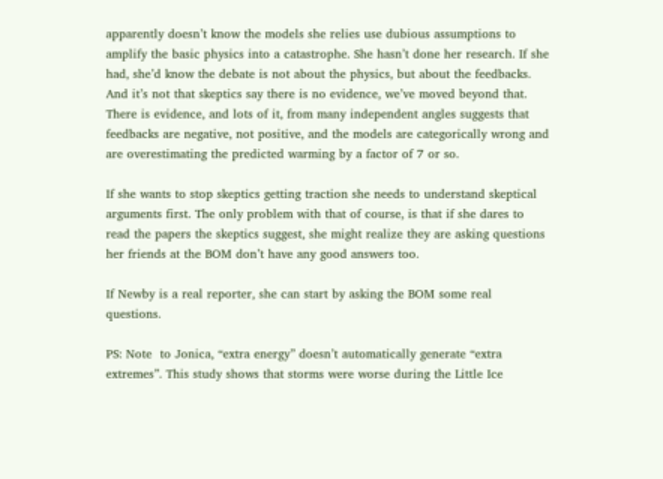apparently doesn’t know the models she relies use dubious assumptions to amplify the basic physics into a catastrophe. She hasn’t done her research. If she had, she’d know the debate is not about the physics, but about the feedbacks. And it’s not that skeptics say there is no evidence, we’ve moved beyond that. There is evidence, and lots of it, from many independent angles suggests that feedbacks are negative, not positive, and the models are categorically wrong and are overestimating the predicted warming by a factor of 7 or so.

If she wants to stop skeptics getting traction she needs to understand skeptical arguments first. The only problem with that of course, is that if she dares to read the papers the skeptics suggest, she might realize they are asking questions her friends at the BOM don’t have any good answers too.

If Newby is a real reporter, she can start by asking the BOM some real questions.

PS: Note  to Jonica, “extra energy” doesn’t automatically generate “extra extremes”. This study shows that storms were worse during the Little Ice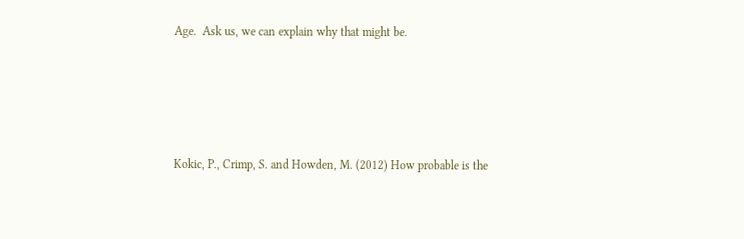Age.  Ask us, we can explain why that might be.





Kokic, P., Crimp, S. and Howden, M. (2012) How probable is the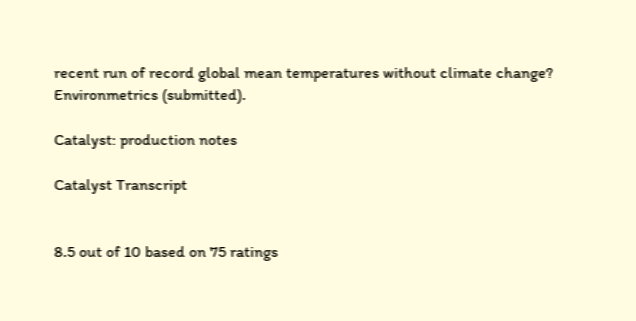recent run of record global mean temperatures without climate change? Environmetrics (submitted).

Catalyst: production notes

Catalyst Transcript


8.5 out of 10 based on 75 ratings